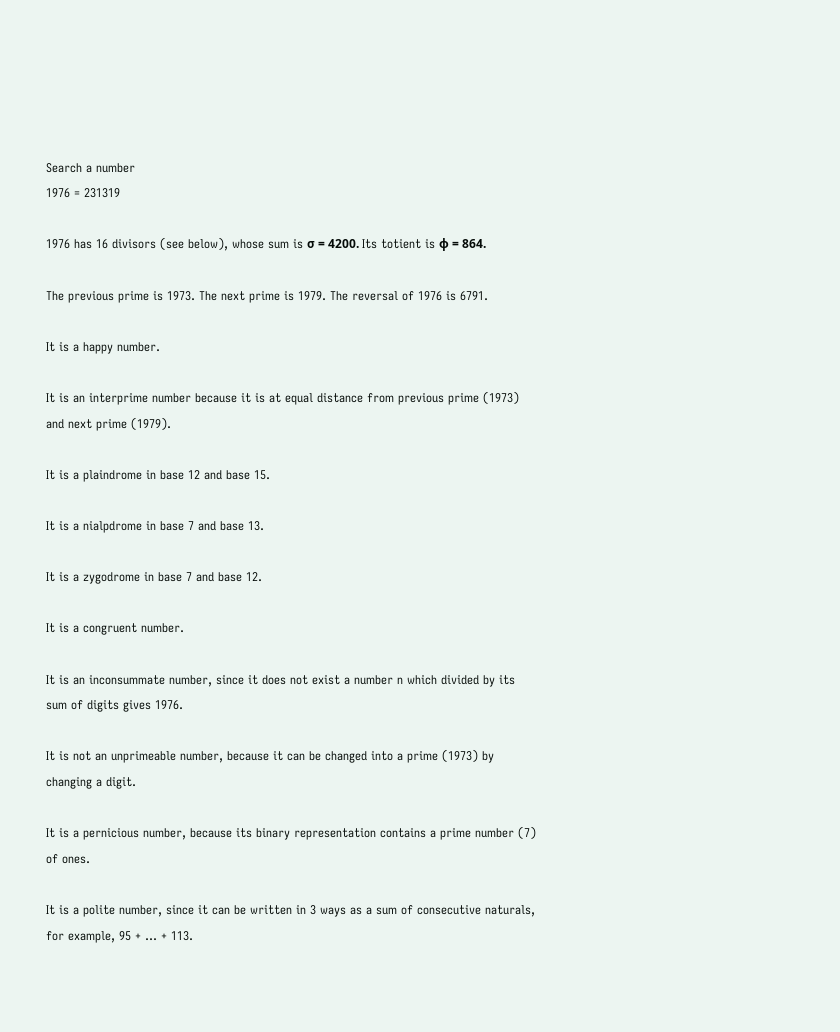Search a number
1976 = 231319

1976 has 16 divisors (see below), whose sum is σ = 4200. Its totient is φ = 864.

The previous prime is 1973. The next prime is 1979. The reversal of 1976 is 6791.

It is a happy number.

It is an interprime number because it is at equal distance from previous prime (1973) and next prime (1979).

It is a plaindrome in base 12 and base 15.

It is a nialpdrome in base 7 and base 13.

It is a zygodrome in base 7 and base 12.

It is a congruent number.

It is an inconsummate number, since it does not exist a number n which divided by its sum of digits gives 1976.

It is not an unprimeable number, because it can be changed into a prime (1973) by changing a digit.

It is a pernicious number, because its binary representation contains a prime number (7) of ones.

It is a polite number, since it can be written in 3 ways as a sum of consecutive naturals, for example, 95 + ... + 113.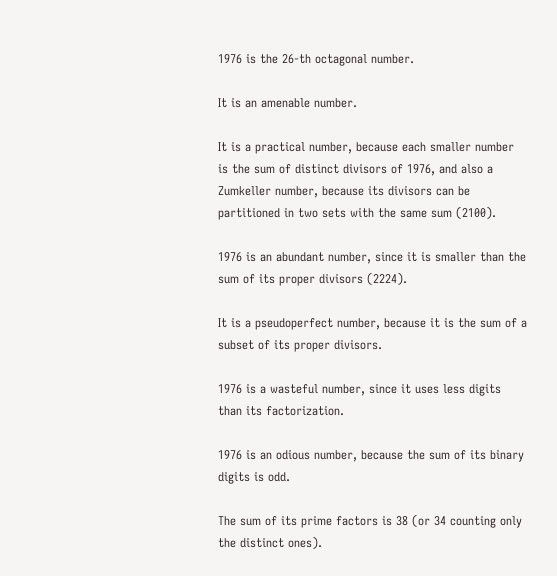1976 is the 26-th octagonal number.

It is an amenable number.

It is a practical number, because each smaller number is the sum of distinct divisors of 1976, and also a Zumkeller number, because its divisors can be partitioned in two sets with the same sum (2100).

1976 is an abundant number, since it is smaller than the sum of its proper divisors (2224).

It is a pseudoperfect number, because it is the sum of a subset of its proper divisors.

1976 is a wasteful number, since it uses less digits than its factorization.

1976 is an odious number, because the sum of its binary digits is odd.

The sum of its prime factors is 38 (or 34 counting only the distinct ones).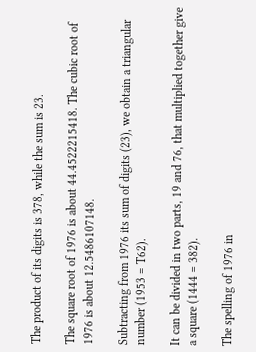The product of its digits is 378, while the sum is 23.

The square root of 1976 is about 44.4522215418. The cubic root of 1976 is about 12.5486107148.

Subtracting from 1976 its sum of digits (23), we obtain a triangular number (1953 = T62).

It can be divided in two parts, 19 and 76, that multiplied together give a square (1444 = 382).

The spelling of 1976 in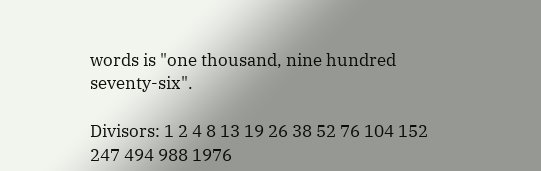words is "one thousand, nine hundred seventy-six".

Divisors: 1 2 4 8 13 19 26 38 52 76 104 152 247 494 988 1976